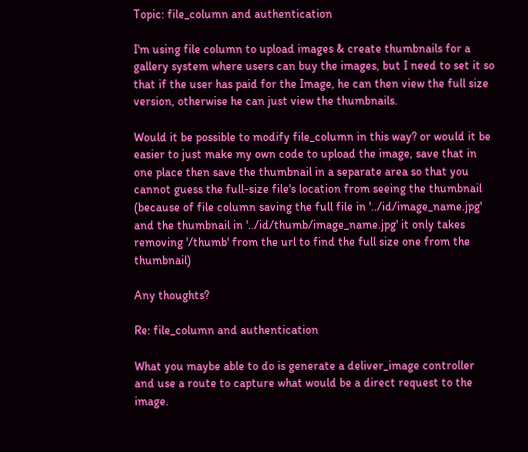Topic: file_column and authentication

I'm using file column to upload images & create thumbnails for a gallery system where users can buy the images, but I need to set it so that if the user has paid for the Image, he can then view the full size version, otherwise he can just view the thumbnails.

Would it be possible to modify file_column in this way? or would it be easier to just make my own code to upload the image, save that in one place then save the thumbnail in a separate area so that you cannot guess the full-size file's location from seeing the thumbnail (because of file column saving the full file in '../id/image_name.jpg' and the thumbnail in '../id/thumb/image_name.jpg' it only takes removing '/thumb' from the url to find the full size one from the thumbnail)

Any thoughts?

Re: file_column and authentication

What you maybe able to do is generate a deliver_image controller and use a route to capture what would be a direct request to the image.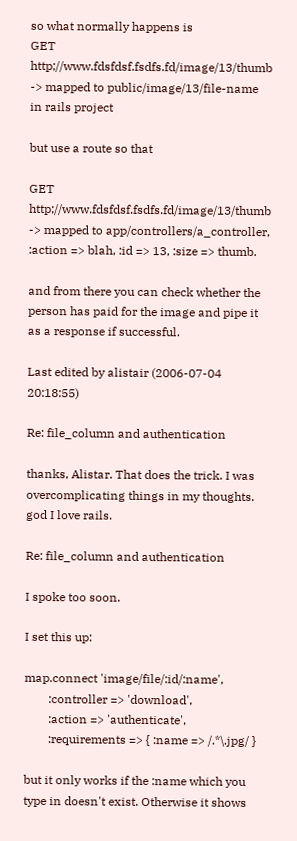so what normally happens is
GET http;//www.fdsfdsf.fsdfs.fd/image/13/thumb -> mapped to public/image/13/file-name in rails project

but use a route so that

GET http;//www.fdsfdsf.fsdfs.fd/image/13/thumb -> mapped to app/controllers/a_controller, :action => blah, :id => 13, :size => thumb.

and from there you can check whether the person has paid for the image and pipe it as a response if successful.

Last edited by alistair (2006-07-04 20:18:55)

Re: file_column and authentication

thanks, Alistar. That does the trick. I was overcomplicating things in my thoughts. god I love rails.

Re: file_column and authentication

I spoke too soon.

I set this up:

map.connect 'image/file/:id/:name',
        :controller => 'download',
        :action => 'authenticate',
        :requirements => { :name => /.*\.jpg/ }

but it only works if the :name which you type in doesn't exist. Otherwise it shows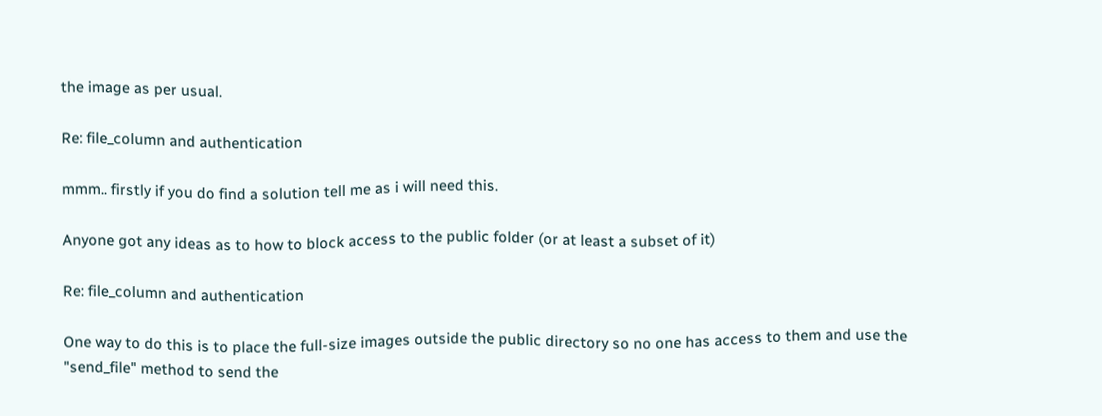the image as per usual.

Re: file_column and authentication

mmm.. firstly if you do find a solution tell me as i will need this.

Anyone got any ideas as to how to block access to the public folder (or at least a subset of it)

Re: file_column and authentication

One way to do this is to place the full-size images outside the public directory so no one has access to them and use the "send_file" method to send the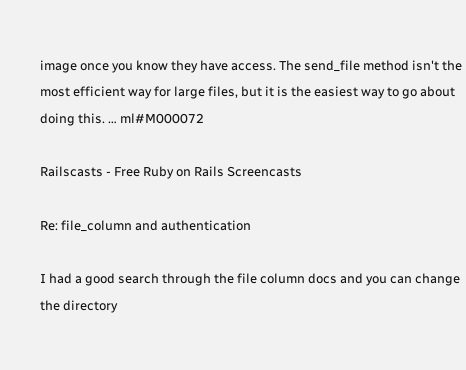image once you know they have access. The send_file method isn't the most efficient way for large files, but it is the easiest way to go about doing this. … ml#M000072

Railscasts - Free Ruby on Rails Screencasts

Re: file_column and authentication

I had a good search through the file column docs and you can change the directory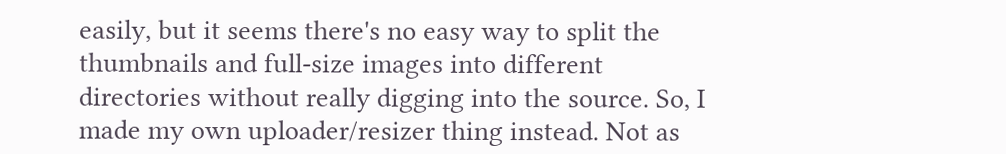easily, but it seems there's no easy way to split the thumbnails and full-size images into different directories without really digging into the source. So, I made my own uploader/resizer thing instead. Not as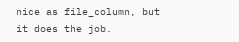nice as file_column, but it does the job.